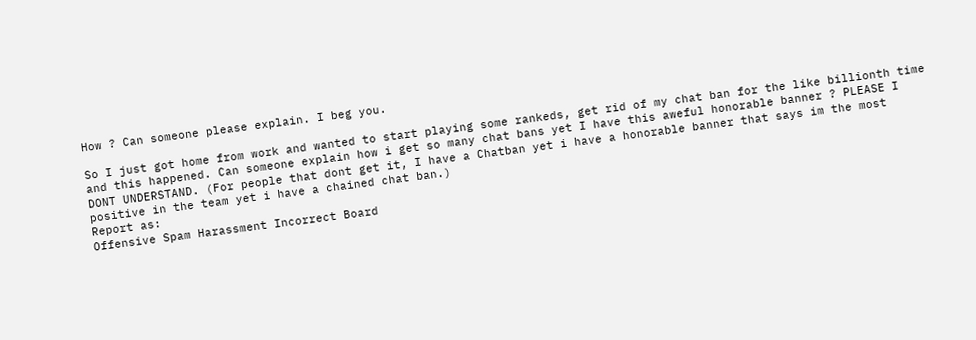How ? Can someone please explain. I beg you.

So I just got home from work and wanted to start playing some rankeds, get rid of my chat ban for the like billionth time and this happened. Can someone explain how i get so many chat bans yet I have this aweful honorable banner ? PLEASE I DONT UNDERSTAND. (For people that dont get it, I have a Chatban yet i have a honorable banner that says im the most positive in the team yet i have a chained chat ban.)
Report as:
Offensive Spam Harassment Incorrect Board